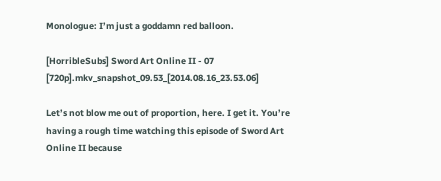Monologue: I’m just a goddamn red balloon.

[HorribleSubs] Sword Art Online II - 07 [720p].mkv_snapshot_09.53_[2014.08.16_23.53.06]

Let’s not blow me out of proportion, here. I get it. You’re having a rough time watching this episode of Sword Art Online II because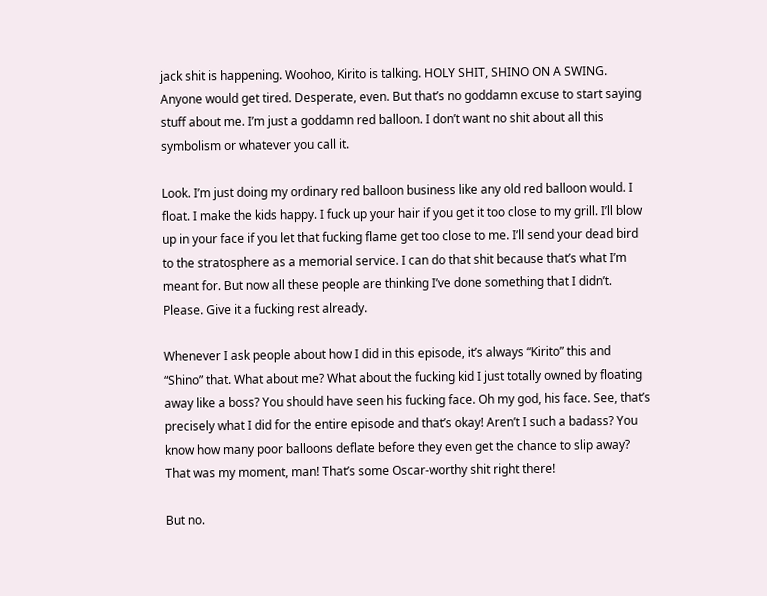jack shit is happening. Woohoo, Kirito is talking. HOLY SHIT, SHINO ON A SWING. Anyone would get tired. Desperate, even. But that’s no goddamn excuse to start saying stuff about me. I’m just a goddamn red balloon. I don’t want no shit about all this symbolism or whatever you call it.

Look. I’m just doing my ordinary red balloon business like any old red balloon would. I float. I make the kids happy. I fuck up your hair if you get it too close to my grill. I’ll blow up in your face if you let that fucking flame get too close to me. I’ll send your dead bird to the stratosphere as a memorial service. I can do that shit because that’s what I’m meant for. But now all these people are thinking I’ve done something that I didn’t. Please. Give it a fucking rest already.

Whenever I ask people about how I did in this episode, it’s always “Kirito” this and “Shino” that. What about me? What about the fucking kid I just totally owned by floating away like a boss? You should have seen his fucking face. Oh my god, his face. See, that’s precisely what I did for the entire episode and that’s okay! Aren’t I such a badass? You know how many poor balloons deflate before they even get the chance to slip away? That was my moment, man! That’s some Oscar-worthy shit right there!

But no.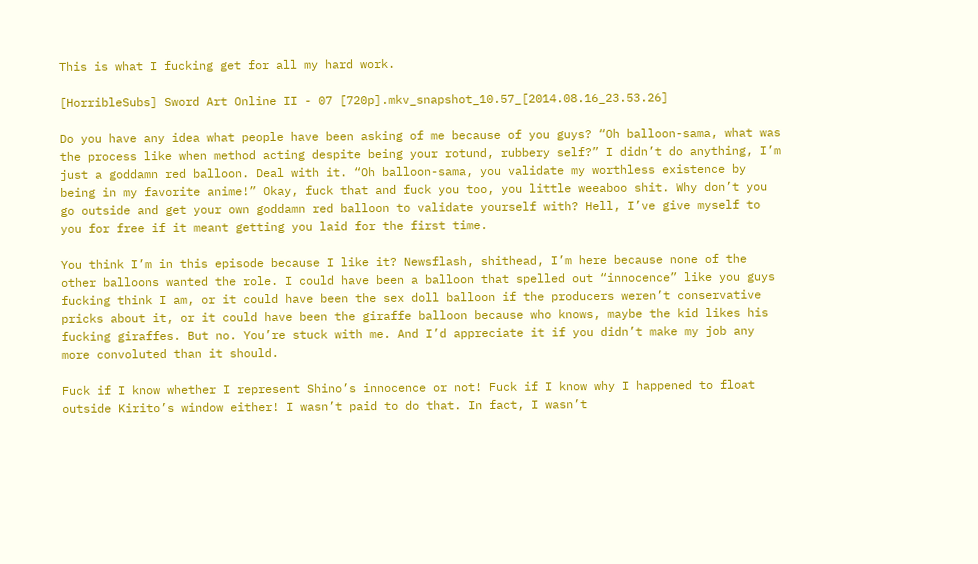This is what I fucking get for all my hard work.

[HorribleSubs] Sword Art Online II - 07 [720p].mkv_snapshot_10.57_[2014.08.16_23.53.26]

Do you have any idea what people have been asking of me because of you guys? “Oh balloon-sama, what was the process like when method acting despite being your rotund, rubbery self?” I didn’t do anything, I’m just a goddamn red balloon. Deal with it. “Oh balloon-sama, you validate my worthless existence by being in my favorite anime!” Okay, fuck that and fuck you too, you little weeaboo shit. Why don’t you go outside and get your own goddamn red balloon to validate yourself with? Hell, I’ve give myself to you for free if it meant getting you laid for the first time.

You think I’m in this episode because I like it? Newsflash, shithead, I’m here because none of the other balloons wanted the role. I could have been a balloon that spelled out “innocence” like you guys fucking think I am, or it could have been the sex doll balloon if the producers weren’t conservative pricks about it, or it could have been the giraffe balloon because who knows, maybe the kid likes his fucking giraffes. But no. You’re stuck with me. And I’d appreciate it if you didn’t make my job any more convoluted than it should.

Fuck if I know whether I represent Shino’s innocence or not! Fuck if I know why I happened to float outside Kirito’s window either! I wasn’t paid to do that. In fact, I wasn’t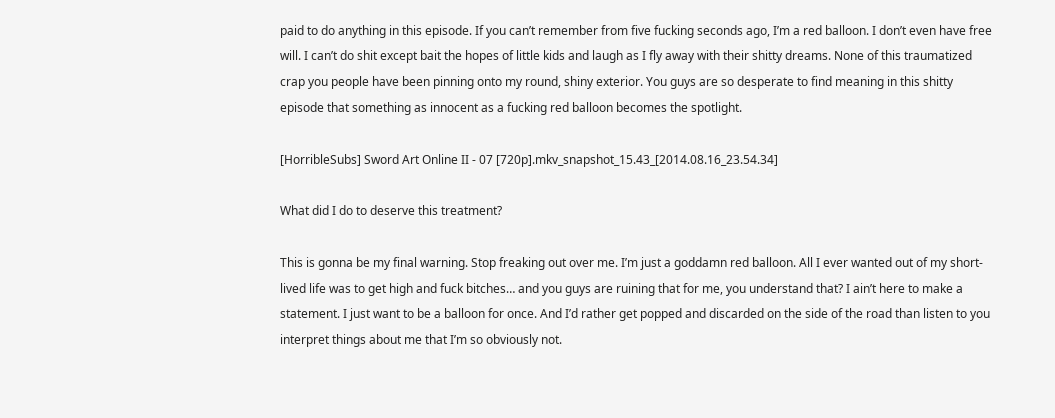paid to do anything in this episode. If you can’t remember from five fucking seconds ago, I’m a red balloon. I don’t even have free will. I can’t do shit except bait the hopes of little kids and laugh as I fly away with their shitty dreams. None of this traumatized crap you people have been pinning onto my round, shiny exterior. You guys are so desperate to find meaning in this shitty episode that something as innocent as a fucking red balloon becomes the spotlight.

[HorribleSubs] Sword Art Online II - 07 [720p].mkv_snapshot_15.43_[2014.08.16_23.54.34]

What did I do to deserve this treatment?

This is gonna be my final warning. Stop freaking out over me. I’m just a goddamn red balloon. All I ever wanted out of my short-lived life was to get high and fuck bitches… and you guys are ruining that for me, you understand that? I ain’t here to make a statement. I just want to be a balloon for once. And I’d rather get popped and discarded on the side of the road than listen to you interpret things about me that I’m so obviously not.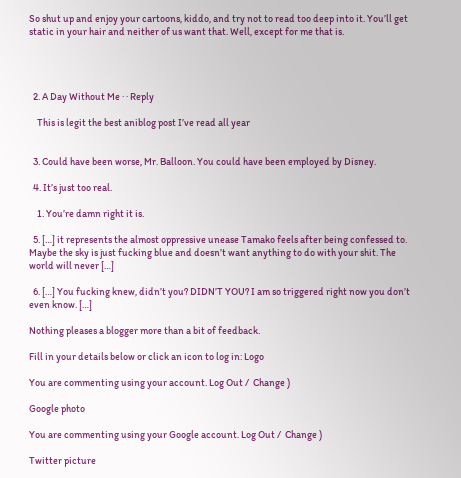So shut up and enjoy your cartoons, kiddo, and try not to read too deep into it. You’ll get static in your hair and neither of us want that. Well, except for me that is.




  2. A Day Without Me · · Reply

    This is legit the best aniblog post I’ve read all year


  3. Could have been worse, Mr. Balloon. You could have been employed by Disney.

  4. It’s just too real.

    1. You’re damn right it is.

  5. […] it represents the almost oppressive unease Tamako feels after being confessed to. Maybe the sky is just fucking blue and doesn’t want anything to do with your shit. The world will never […]

  6. […] You fucking knew, didn’t you? DIDN’T YOU? I am so triggered right now you don’t even know. […]

Nothing pleases a blogger more than a bit of feedback.

Fill in your details below or click an icon to log in: Logo

You are commenting using your account. Log Out /  Change )

Google photo

You are commenting using your Google account. Log Out /  Change )

Twitter picture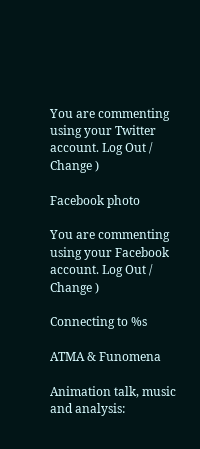You are commenting using your Twitter account. Log Out /  Change )

Facebook photo

You are commenting using your Facebook account. Log Out /  Change )

Connecting to %s

ATMA & Funomena

Animation talk, music and analysis: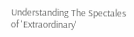Understanding The Spectales of 'Extraordinary'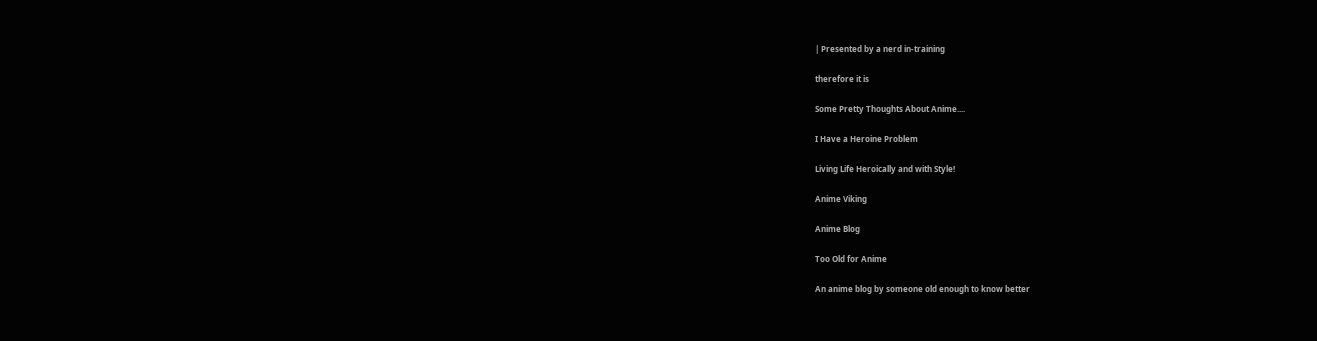| Presented by a nerd in-training

therefore it is

Some Pretty Thoughts About Anime....

I Have a Heroine Problem

Living Life Heroically and with Style!

Anime Viking

Anime Blog

Too Old for Anime

An anime blog by someone old enough to know better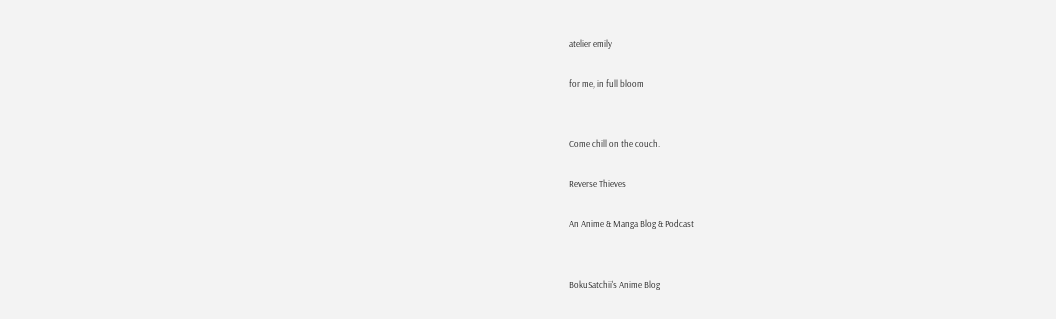atelier emily

for me, in full bloom


Come chill on the couch.

Reverse Thieves

An Anime & Manga Blog & Podcast


BokuSatchii's Anime Blog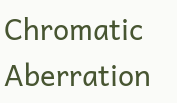Chromatic Aberration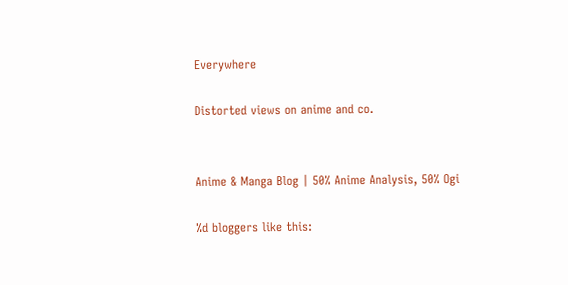Everywhere

Distorted views on anime and co.


Anime & Manga Blog | 50% Anime Analysis, 50% Ogi

%d bloggers like this: